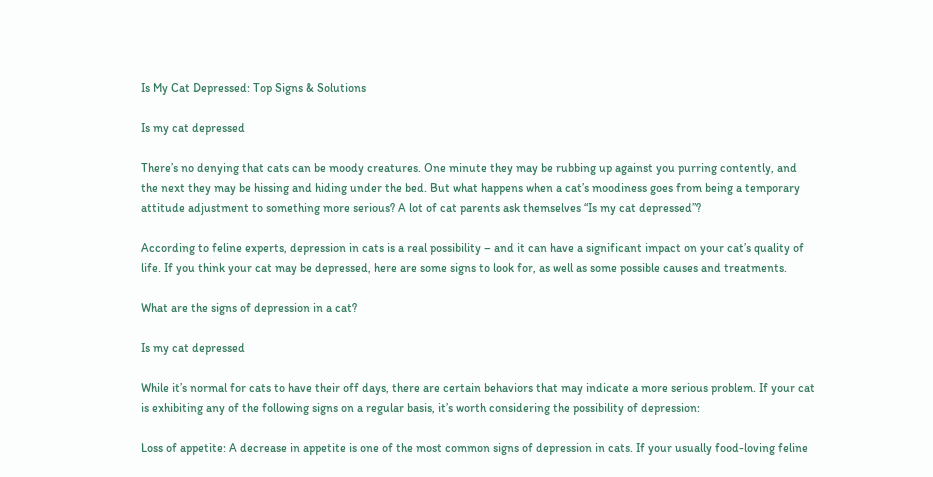Is My Cat Depressed: Top Signs & Solutions

Is my cat depressed

There’s no denying that cats can be moody creatures. One minute they may be rubbing up against you purring contently, and the next they may be hissing and hiding under the bed. But what happens when a cat’s moodiness goes from being a temporary attitude adjustment to something more serious? A lot of cat parents ask themselves “Is my cat depressed”?

According to feline experts, depression in cats is a real possibility – and it can have a significant impact on your cat’s quality of life. If you think your cat may be depressed, here are some signs to look for, as well as some possible causes and treatments.

What are the signs of depression in a cat?

Is my cat depressed

While it’s normal for cats to have their off days, there are certain behaviors that may indicate a more serious problem. If your cat is exhibiting any of the following signs on a regular basis, it’s worth considering the possibility of depression:

Loss of appetite: A decrease in appetite is one of the most common signs of depression in cats. If your usually food-loving feline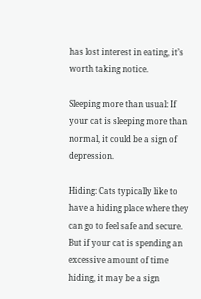has lost interest in eating, it’s worth taking notice.

Sleeping more than usual: If your cat is sleeping more than normal, it could be a sign of depression.

Hiding: Cats typically like to have a hiding place where they can go to feel safe and secure. But if your cat is spending an excessive amount of time hiding, it may be a sign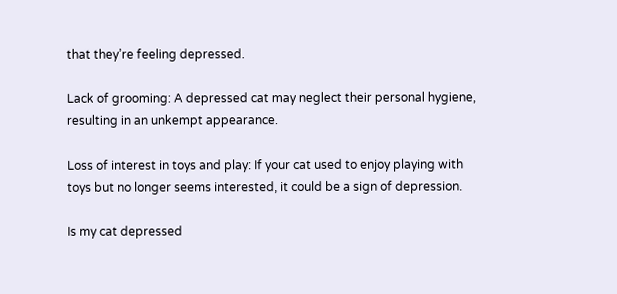that they’re feeling depressed.

Lack of grooming: A depressed cat may neglect their personal hygiene, resulting in an unkempt appearance.

Loss of interest in toys and play: If your cat used to enjoy playing with toys but no longer seems interested, it could be a sign of depression.

Is my cat depressed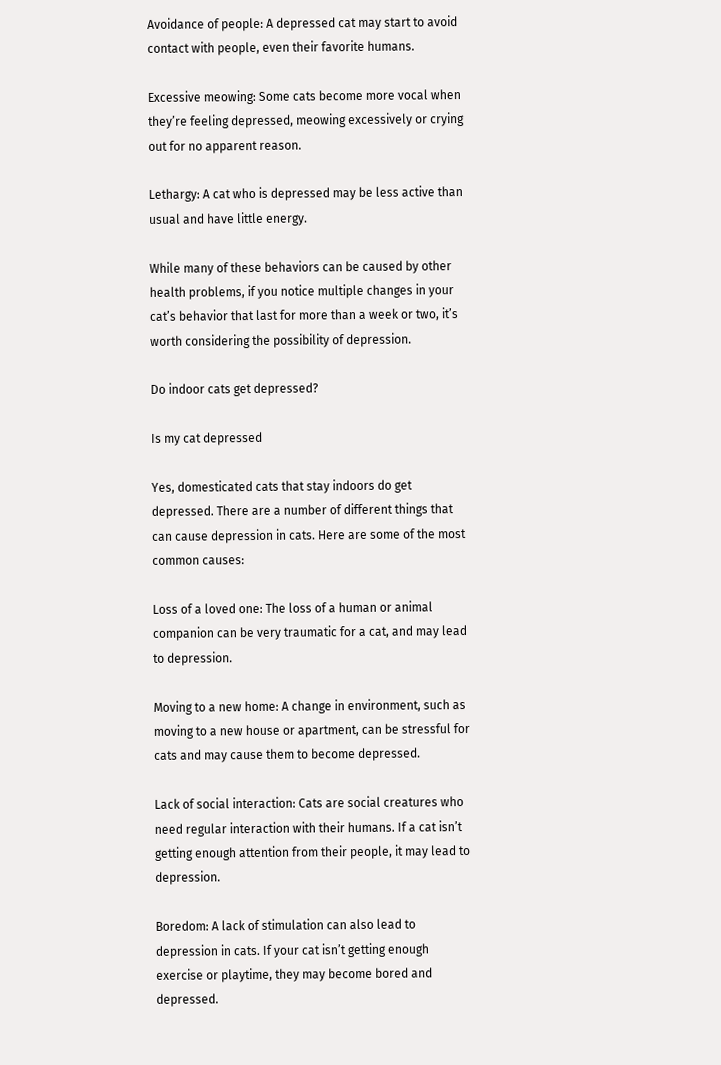Avoidance of people: A depressed cat may start to avoid contact with people, even their favorite humans.

Excessive meowing: Some cats become more vocal when they’re feeling depressed, meowing excessively or crying out for no apparent reason.

Lethargy: A cat who is depressed may be less active than usual and have little energy.

While many of these behaviors can be caused by other health problems, if you notice multiple changes in your cat’s behavior that last for more than a week or two, it’s worth considering the possibility of depression.

Do indoor cats get depressed?

Is my cat depressed

Yes, domesticated cats that stay indoors do get depressed. There are a number of different things that can cause depression in cats. Here are some of the most common causes:

Loss of a loved one: The loss of a human or animal companion can be very traumatic for a cat, and may lead to depression.

Moving to a new home: A change in environment, such as moving to a new house or apartment, can be stressful for cats and may cause them to become depressed.

Lack of social interaction: Cats are social creatures who need regular interaction with their humans. If a cat isn’t getting enough attention from their people, it may lead to depression.

Boredom: A lack of stimulation can also lead to depression in cats. If your cat isn’t getting enough exercise or playtime, they may become bored and depressed.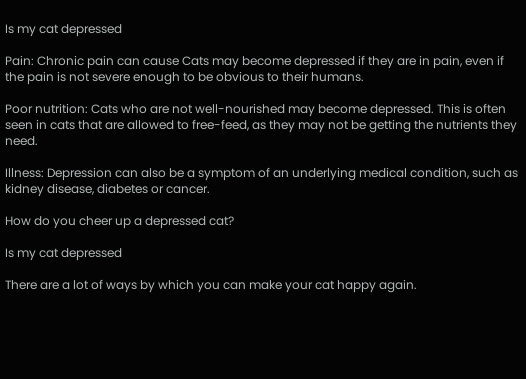Is my cat depressed

Pain: Chronic pain can cause Cats may become depressed if they are in pain, even if the pain is not severe enough to be obvious to their humans.

Poor nutrition: Cats who are not well-nourished may become depressed. This is often seen in cats that are allowed to free-feed, as they may not be getting the nutrients they need.

Illness: Depression can also be a symptom of an underlying medical condition, such as kidney disease, diabetes or cancer.

How do you cheer up a depressed cat?

Is my cat depressed

There are a lot of ways by which you can make your cat happy again.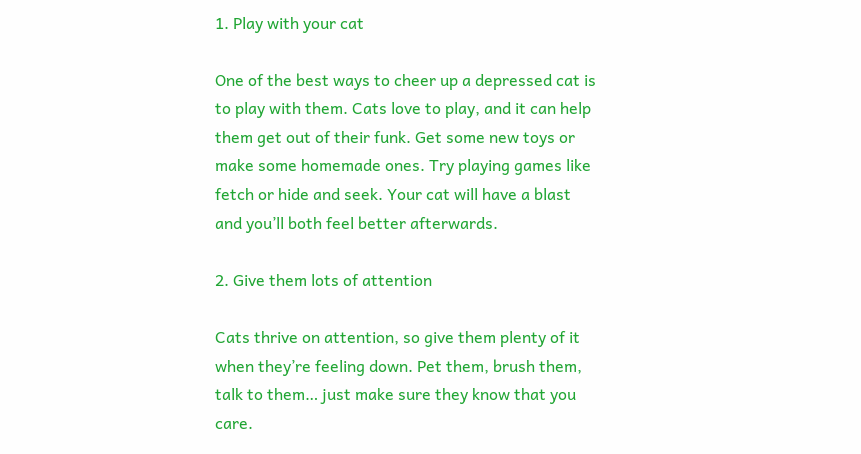1. Play with your cat

One of the best ways to cheer up a depressed cat is to play with them. Cats love to play, and it can help them get out of their funk. Get some new toys or make some homemade ones. Try playing games like fetch or hide and seek. Your cat will have a blast and you’ll both feel better afterwards.

2. Give them lots of attention

Cats thrive on attention, so give them plenty of it when they’re feeling down. Pet them, brush them, talk to them… just make sure they know that you care.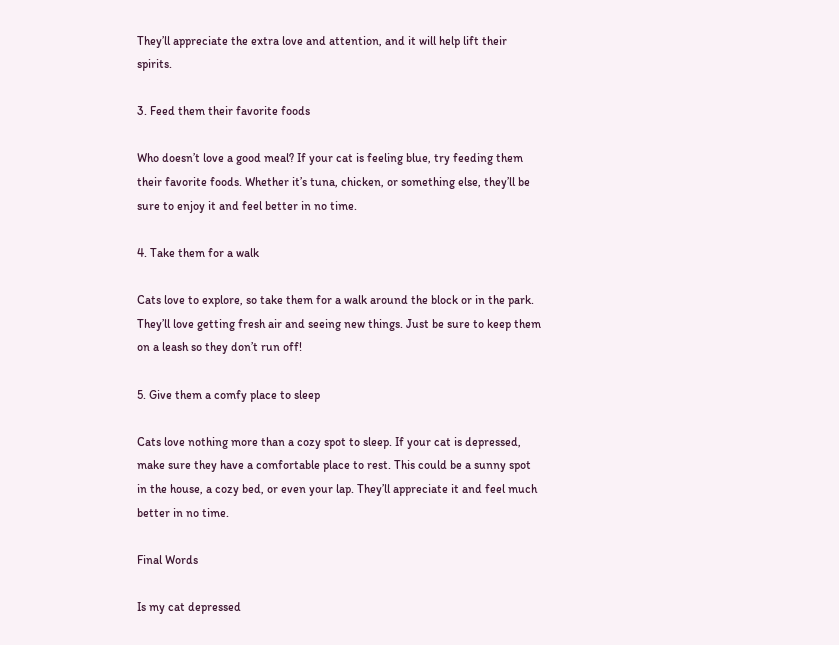They’ll appreciate the extra love and attention, and it will help lift their spirits.

3. Feed them their favorite foods

Who doesn’t love a good meal? If your cat is feeling blue, try feeding them their favorite foods. Whether it’s tuna, chicken, or something else, they’ll be sure to enjoy it and feel better in no time.

4. Take them for a walk

Cats love to explore, so take them for a walk around the block or in the park. They’ll love getting fresh air and seeing new things. Just be sure to keep them on a leash so they don’t run off!

5. Give them a comfy place to sleep

Cats love nothing more than a cozy spot to sleep. If your cat is depressed, make sure they have a comfortable place to rest. This could be a sunny spot in the house, a cozy bed, or even your lap. They’ll appreciate it and feel much better in no time.

Final Words

Is my cat depressed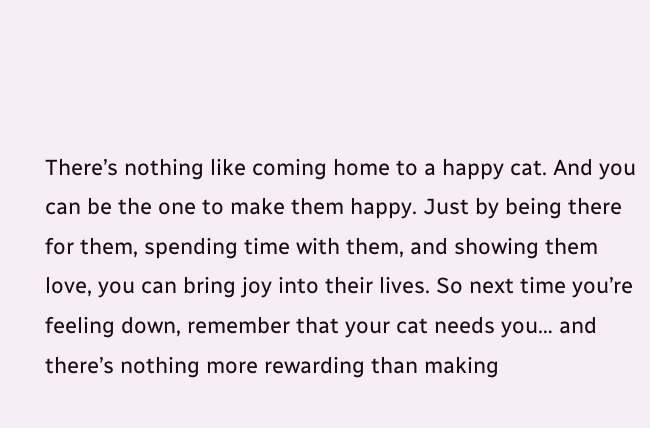There’s nothing like coming home to a happy cat. And you can be the one to make them happy. Just by being there for them, spending time with them, and showing them love, you can bring joy into their lives. So next time you’re feeling down, remember that your cat needs you… and there’s nothing more rewarding than making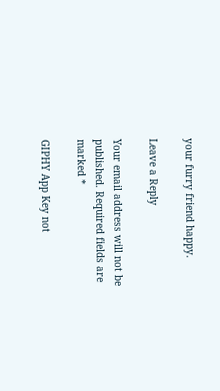your furry friend happy.

Leave a Reply

Your email address will not be published. Required fields are marked *

GIPHY App Key not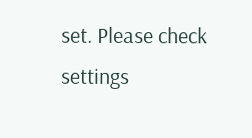set. Please check settings